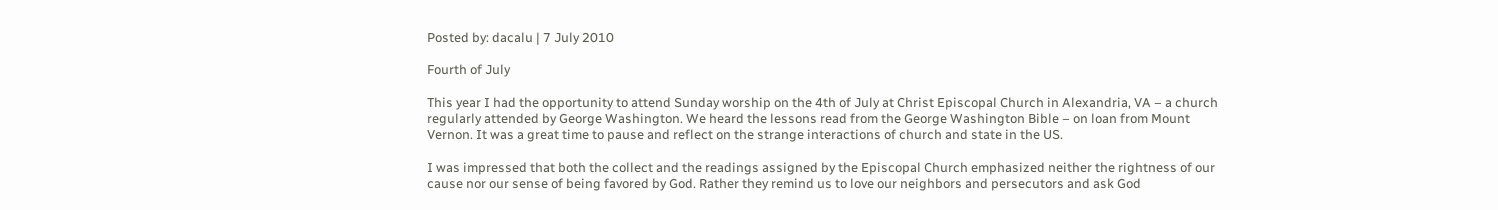Posted by: dacalu | 7 July 2010

Fourth of July

This year I had the opportunity to attend Sunday worship on the 4th of July at Christ Episcopal Church in Alexandria, VA – a church regularly attended by George Washington. We heard the lessons read from the George Washington Bible – on loan from Mount Vernon. It was a great time to pause and reflect on the strange interactions of church and state in the US.

I was impressed that both the collect and the readings assigned by the Episcopal Church emphasized neither the rightness of our cause nor our sense of being favored by God. Rather they remind us to love our neighbors and persecutors and ask God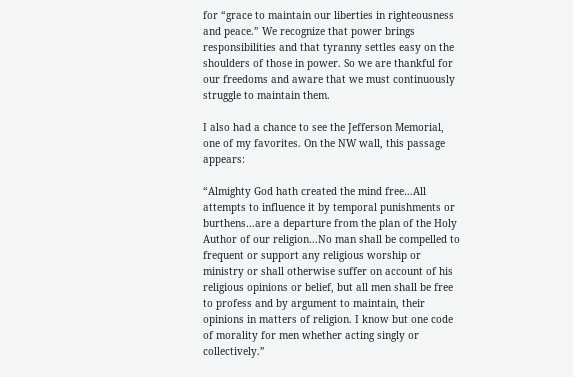for “grace to maintain our liberties in righteousness and peace.” We recognize that power brings responsibilities and that tyranny settles easy on the shoulders of those in power. So we are thankful for our freedoms and aware that we must continuously struggle to maintain them.

I also had a chance to see the Jefferson Memorial, one of my favorites. On the NW wall, this passage appears:

“Almighty God hath created the mind free…All attempts to influence it by temporal punishments or burthens…are a departure from the plan of the Holy Author of our religion…No man shall be compelled to frequent or support any religious worship or ministry or shall otherwise suffer on account of his religious opinions or belief, but all men shall be free to profess and by argument to maintain, their opinions in matters of religion. I know but one code of morality for men whether acting singly or collectively.”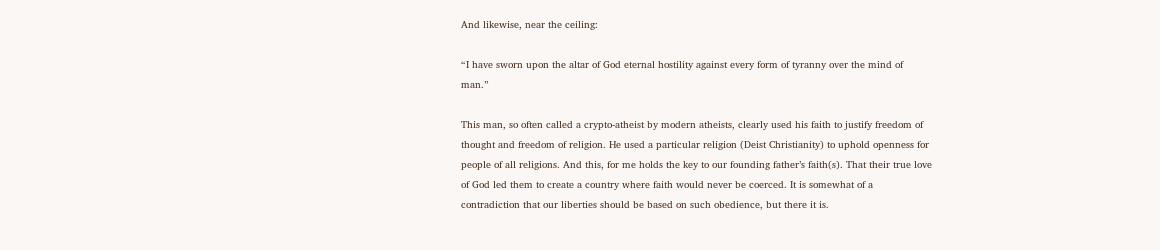And likewise, near the ceiling:

“I have sworn upon the altar of God eternal hostility against every form of tyranny over the mind of man.”

This man, so often called a crypto-atheist by modern atheists, clearly used his faith to justify freedom of thought and freedom of religion. He used a particular religion (Deist Christianity) to uphold openness for people of all religions. And this, for me holds the key to our founding father’s faith(s). That their true love of God led them to create a country where faith would never be coerced. It is somewhat of a contradiction that our liberties should be based on such obedience, but there it is.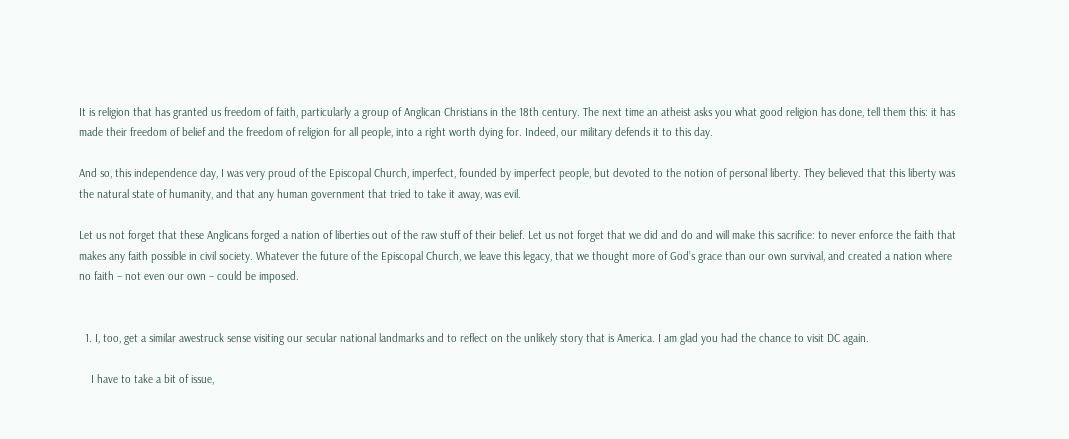It is religion that has granted us freedom of faith, particularly a group of Anglican Christians in the 18th century. The next time an atheist asks you what good religion has done, tell them this: it has made their freedom of belief and the freedom of religion for all people, into a right worth dying for. Indeed, our military defends it to this day.

And so, this independence day, I was very proud of the Episcopal Church, imperfect, founded by imperfect people, but devoted to the notion of personal liberty. They believed that this liberty was the natural state of humanity, and that any human government that tried to take it away, was evil.

Let us not forget that these Anglicans forged a nation of liberties out of the raw stuff of their belief. Let us not forget that we did and do and will make this sacrifice: to never enforce the faith that makes any faith possible in civil society. Whatever the future of the Episcopal Church, we leave this legacy, that we thought more of God’s grace than our own survival, and created a nation where no faith – not even our own – could be imposed.


  1. I, too, get a similar awestruck sense visiting our secular national landmarks and to reflect on the unlikely story that is America. I am glad you had the chance to visit DC again.

    I have to take a bit of issue,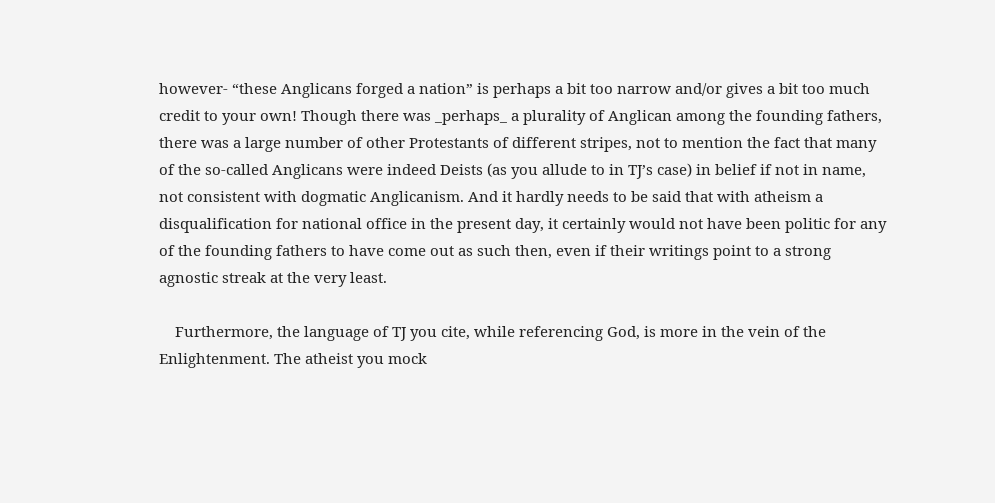however- “these Anglicans forged a nation” is perhaps a bit too narrow and/or gives a bit too much credit to your own! Though there was _perhaps_ a plurality of Anglican among the founding fathers, there was a large number of other Protestants of different stripes, not to mention the fact that many of the so-called Anglicans were indeed Deists (as you allude to in TJ’s case) in belief if not in name, not consistent with dogmatic Anglicanism. And it hardly needs to be said that with atheism a disqualification for national office in the present day, it certainly would not have been politic for any of the founding fathers to have come out as such then, even if their writings point to a strong agnostic streak at the very least.

    Furthermore, the language of TJ you cite, while referencing God, is more in the vein of the Enlightenment. The atheist you mock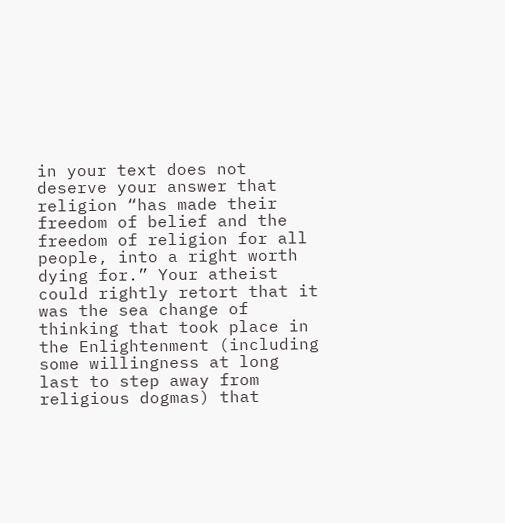in your text does not deserve your answer that religion “has made their freedom of belief and the freedom of religion for all people, into a right worth dying for.” Your atheist could rightly retort that it was the sea change of thinking that took place in the Enlightenment (including some willingness at long last to step away from religious dogmas) that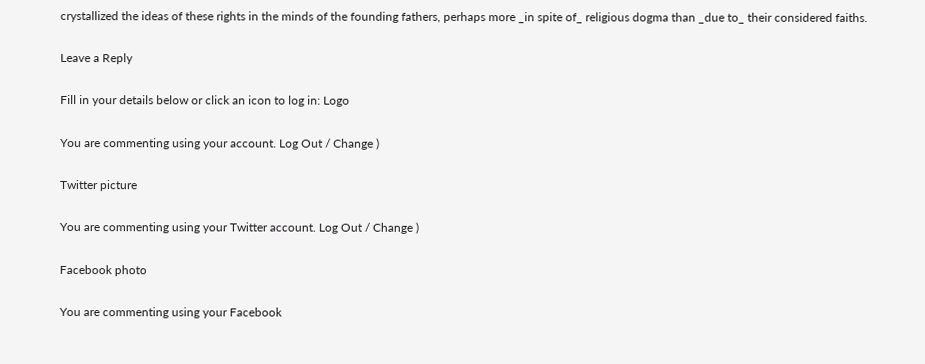crystallized the ideas of these rights in the minds of the founding fathers, perhaps more _in spite of_ religious dogma than _due to_ their considered faiths.

Leave a Reply

Fill in your details below or click an icon to log in: Logo

You are commenting using your account. Log Out / Change )

Twitter picture

You are commenting using your Twitter account. Log Out / Change )

Facebook photo

You are commenting using your Facebook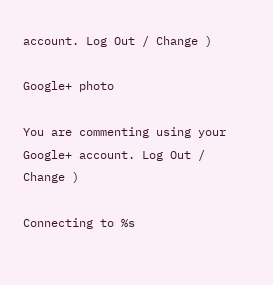account. Log Out / Change )

Google+ photo

You are commenting using your Google+ account. Log Out / Change )

Connecting to %s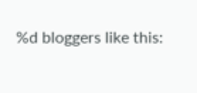%d bloggers like this: